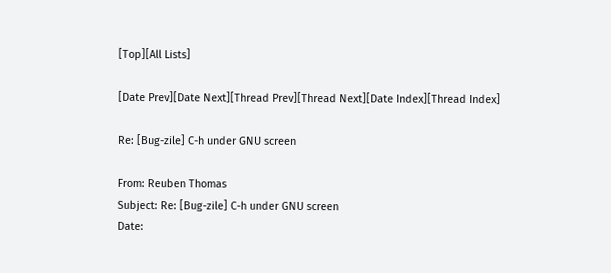[Top][All Lists]

[Date Prev][Date Next][Thread Prev][Thread Next][Date Index][Thread Index]

Re: [Bug-zile] C-h under GNU screen

From: Reuben Thomas
Subject: Re: [Bug-zile] C-h under GNU screen
Date: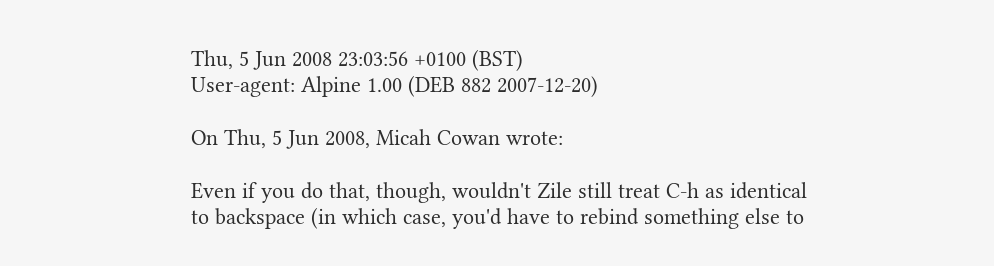Thu, 5 Jun 2008 23:03:56 +0100 (BST)
User-agent: Alpine 1.00 (DEB 882 2007-12-20)

On Thu, 5 Jun 2008, Micah Cowan wrote:

Even if you do that, though, wouldn't Zile still treat C-h as identical
to backspace (in which case, you'd have to rebind something else to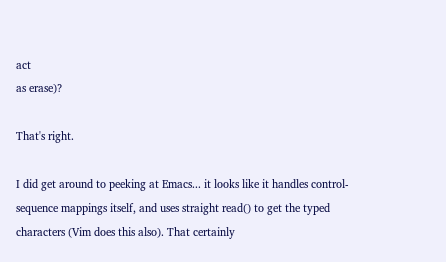act
as erase)?

That's right.

I did get around to peeking at Emacs... it looks like it handles control-sequence mappings itself, and uses straight read() to get the typed characters (Vim does this also). That certainly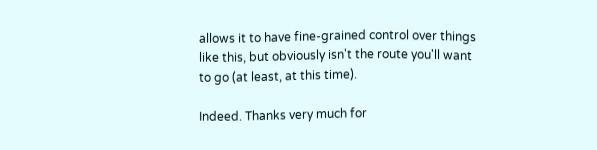allows it to have fine-grained control over things like this, but obviously isn't the route you'll want to go (at least, at this time).

Indeed. Thanks very much for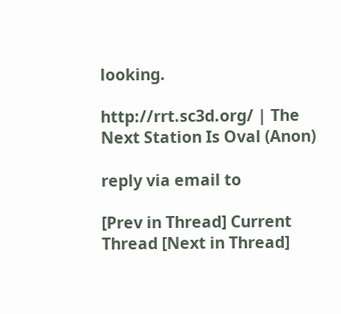looking.

http://rrt.sc3d.org/ | The Next Station Is Oval (Anon)

reply via email to

[Prev in Thread] Current Thread [Next in Thread]